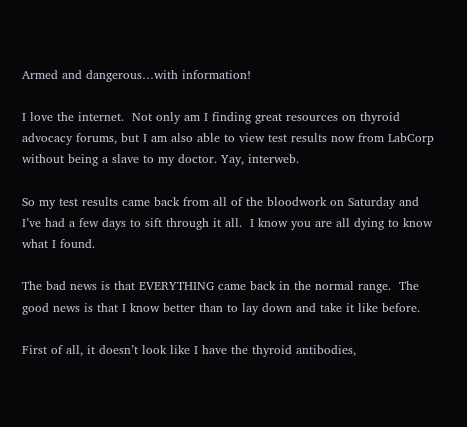Armed and dangerous…with information!

I love the internet.  Not only am I finding great resources on thyroid advocacy forums, but I am also able to view test results now from LabCorp without being a slave to my doctor. Yay, interweb.

So my test results came back from all of the bloodwork on Saturday and I’ve had a few days to sift through it all.  I know you are all dying to know what I found.

The bad news is that EVERYTHING came back in the normal range.  The good news is that I know better than to lay down and take it like before.

First of all, it doesn’t look like I have the thyroid antibodies,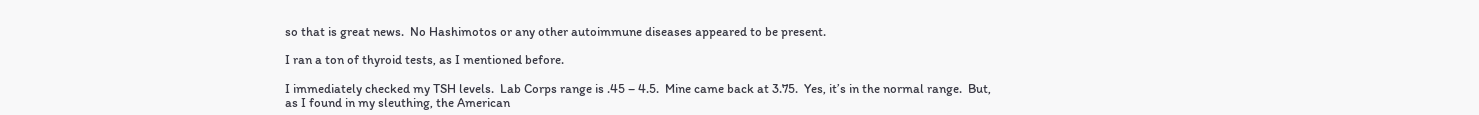so that is great news.  No Hashimotos or any other autoimmune diseases appeared to be present.

I ran a ton of thyroid tests, as I mentioned before.

I immediately checked my TSH levels.  Lab Corps range is .45 – 4.5.  Mine came back at 3.75.  Yes, it’s in the normal range.  But, as I found in my sleuthing, the American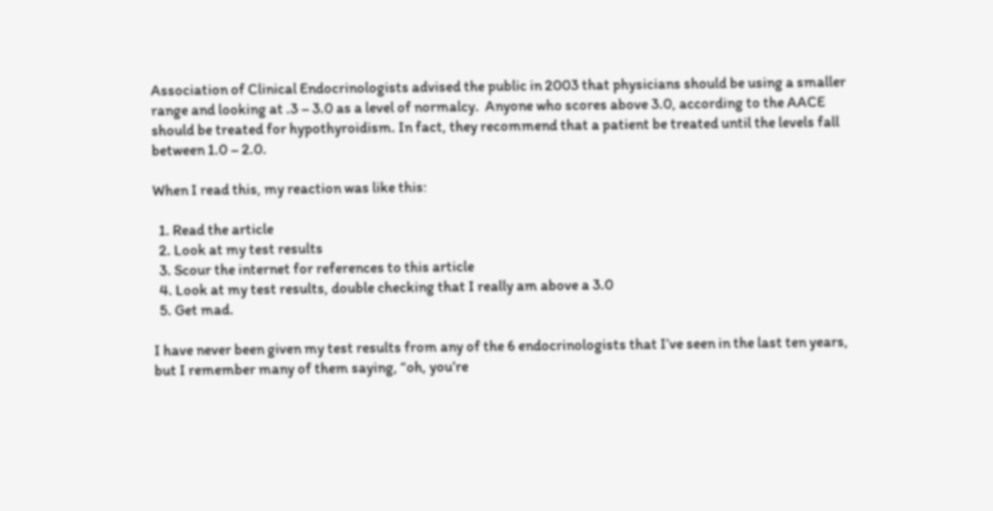Association of Clinical Endocrinologists advised the public in 2003 that physicians should be using a smaller range and looking at .3 – 3.0 as a level of normalcy.  Anyone who scores above 3.0, according to the AACE should be treated for hypothyroidism. In fact, they recommend that a patient be treated until the levels fall between 1.0 – 2.0.

When I read this, my reaction was like this:

  1. Read the article
  2. Look at my test results
  3. Scour the internet for references to this article
  4. Look at my test results, double checking that I really am above a 3.0
  5. Get mad.

I have never been given my test results from any of the 6 endocrinologists that I’ve seen in the last ten years, but I remember many of them saying, “oh, you’re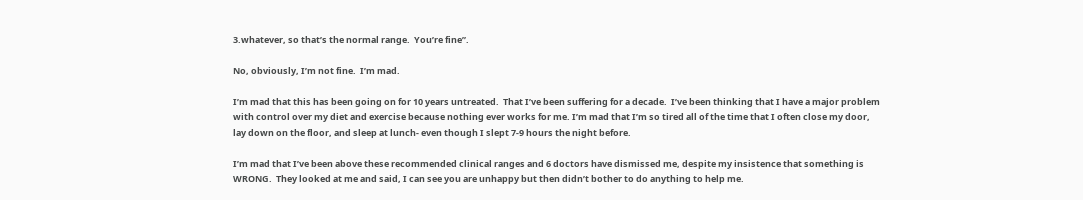3.whatever, so that’s the normal range.  You’re fine”.

No, obviously, I’m not fine.  I’m mad.

I’m mad that this has been going on for 10 years untreated.  That I’ve been suffering for a decade.  I’ve been thinking that I have a major problem with control over my diet and exercise because nothing ever works for me. I’m mad that I’m so tired all of the time that I often close my door, lay down on the floor, and sleep at lunch- even though I slept 7-9 hours the night before.

I’m mad that I’ve been above these recommended clinical ranges and 6 doctors have dismissed me, despite my insistence that something is WRONG.  They looked at me and said, I can see you are unhappy but then didn’t bother to do anything to help me.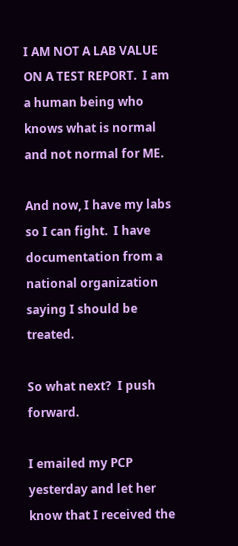I AM NOT A LAB VALUE ON A TEST REPORT.  I am a human being who knows what is normal and not normal for ME.

And now, I have my labs so I can fight.  I have documentation from a national organization saying I should be treated.

So what next?  I push forward.

I emailed my PCP yesterday and let her know that I received the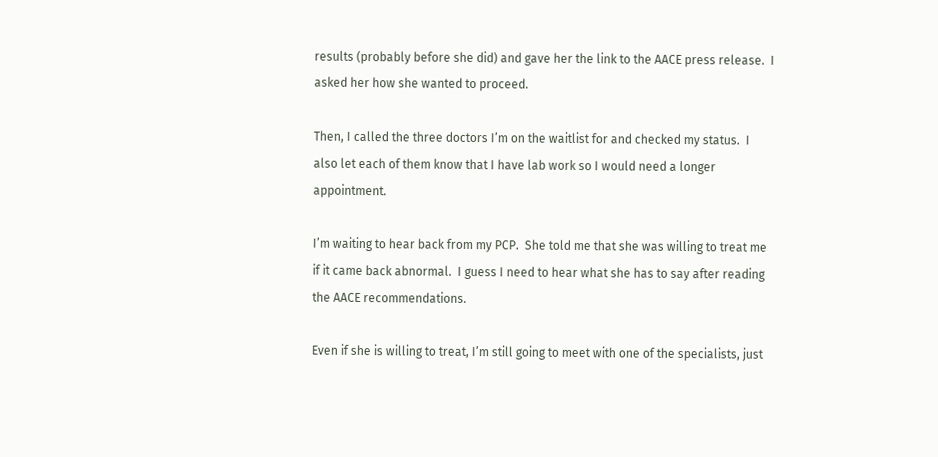results (probably before she did) and gave her the link to the AACE press release.  I asked her how she wanted to proceed.

Then, I called the three doctors I’m on the waitlist for and checked my status.  I also let each of them know that I have lab work so I would need a longer appointment.

I’m waiting to hear back from my PCP.  She told me that she was willing to treat me if it came back abnormal.  I guess I need to hear what she has to say after reading the AACE recommendations.

Even if she is willing to treat, I’m still going to meet with one of the specialists, just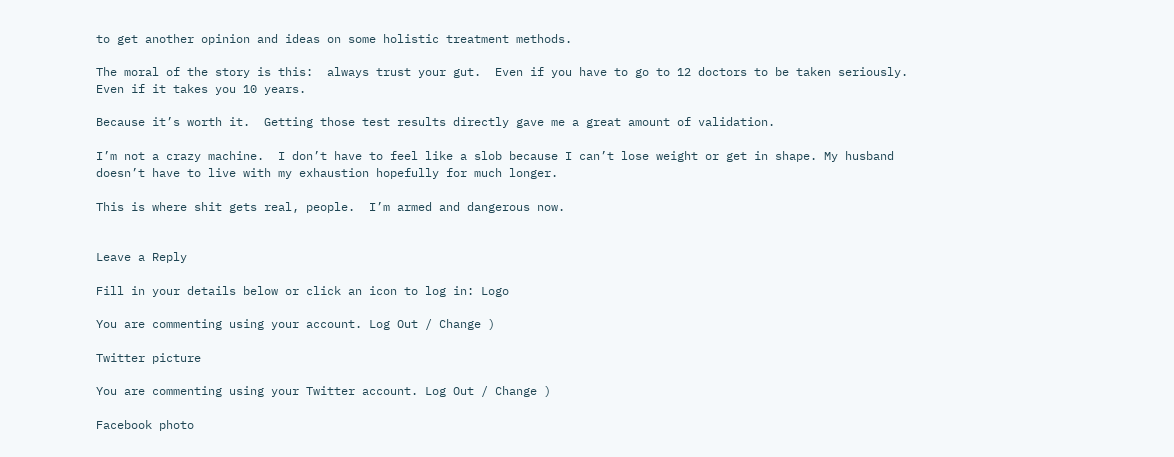to get another opinion and ideas on some holistic treatment methods.

The moral of the story is this:  always trust your gut.  Even if you have to go to 12 doctors to be taken seriously.  Even if it takes you 10 years.

Because it’s worth it.  Getting those test results directly gave me a great amount of validation.

I’m not a crazy machine.  I don’t have to feel like a slob because I can’t lose weight or get in shape. My husband doesn’t have to live with my exhaustion hopefully for much longer.

This is where shit gets real, people.  I’m armed and dangerous now.


Leave a Reply

Fill in your details below or click an icon to log in: Logo

You are commenting using your account. Log Out / Change )

Twitter picture

You are commenting using your Twitter account. Log Out / Change )

Facebook photo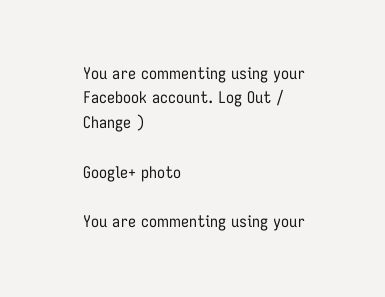You are commenting using your Facebook account. Log Out / Change )

Google+ photo

You are commenting using your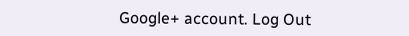Google+ account. Log Out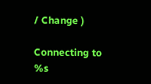/ Change )

Connecting to %s